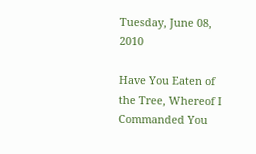Tuesday, June 08, 2010

Have You Eaten of the Tree, Whereof I Commanded You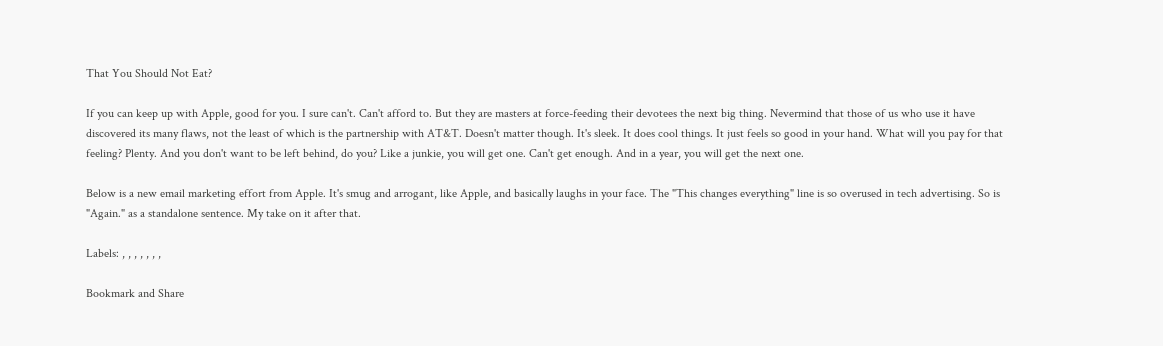That You Should Not Eat?

If you can keep up with Apple, good for you. I sure can't. Can't afford to. But they are masters at force-feeding their devotees the next big thing. Nevermind that those of us who use it have discovered its many flaws, not the least of which is the partnership with AT&T. Doesn't matter though. It's sleek. It does cool things. It just feels so good in your hand. What will you pay for that feeling? Plenty. And you don't want to be left behind, do you? Like a junkie, you will get one. Can't get enough. And in a year, you will get the next one.

Below is a new email marketing effort from Apple. It's smug and arrogant, like Apple, and basically laughs in your face. The "This changes everything" line is so overused in tech advertising. So is "Again." as a standalone sentence. My take on it after that.

Labels: , , , , , , ,

Bookmark and Share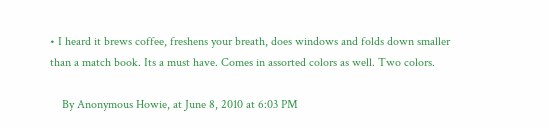• I heard it brews coffee, freshens your breath, does windows and folds down smaller than a match book. Its a must have. Comes in assorted colors as well. Two colors.

    By Anonymous Howie, at June 8, 2010 at 6:03 PM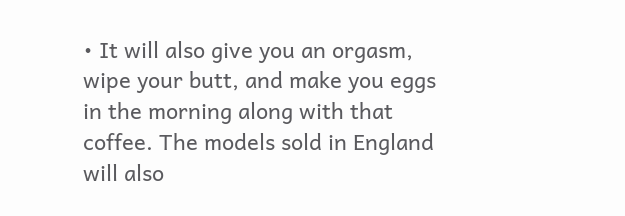• It will also give you an orgasm, wipe your butt, and make you eggs in the morning along with that coffee. The models sold in England will also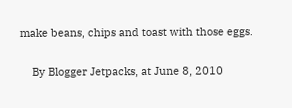make beans, chips and toast with those eggs.

    By Blogger Jetpacks, at June 8, 2010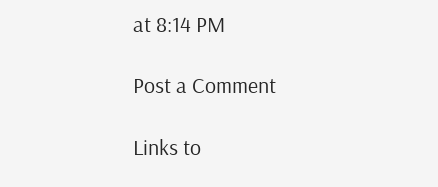at 8:14 PM

Post a Comment

Links to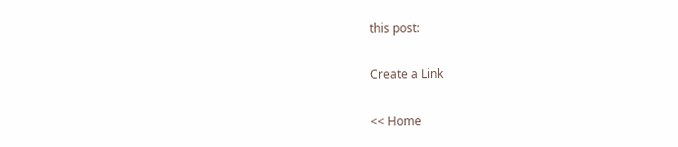this post:

Create a Link

<< Home